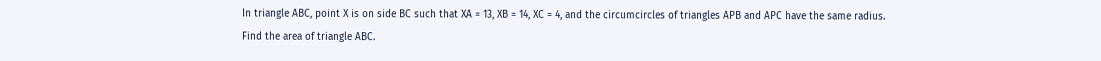In triangle ABC, point X is on side BC such that XA = 13, XB = 14, XC = 4, and the circumcircles of triangles APB and APC have the same radius. Find the area of triangle ABC.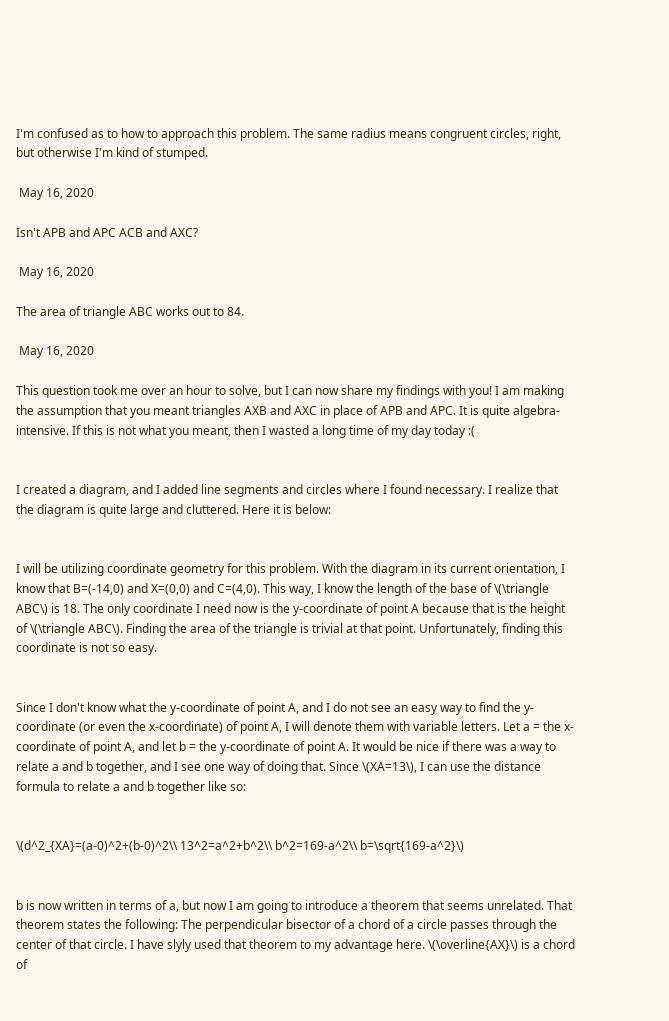I'm confused as to how to approach this problem. The same radius means congruent circles, right, but otherwise I'm kind of stumped.

 May 16, 2020

Isn't APB and APC ACB and AXC?

 May 16, 2020

The area of triangle ABC works out to 84.

 May 16, 2020

This question took me over an hour to solve, but I can now share my findings with you! I am making the assumption that you meant triangles AXB and AXC in place of APB and APC. It is quite algebra-intensive. If this is not what you meant, then I wasted a long time of my day today :(


I created a diagram, and I added line segments and circles where I found necessary. I realize that the diagram is quite large and cluttered. Here it is below:


I will be utilizing coordinate geometry for this problem. With the diagram in its current orientation, I know that B=(-14,0) and X=(0,0) and C=(4,0). This way, I know the length of the base of \(\triangle ABC\) is 18. The only coordinate I need now is the y-coordinate of point A because that is the height of \(\triangle ABC\). Finding the area of the triangle is trivial at that point. Unfortunately, finding this coordinate is not so easy.


Since I don't know what the y-coordinate of point A, and I do not see an easy way to find the y-coordinate (or even the x-coordinate) of point A, I will denote them with variable letters. Let a = the x-coordinate of point A, and let b = the y-coordinate of point A. It would be nice if there was a way to relate a and b together, and I see one way of doing that. Since \(XA=13\), I can use the distance formula to relate a and b together like so:


\(d^2_{XA}=(a-0)^2+(b-0)^2\\ 13^2=a^2+b^2\\ b^2=169-a^2\\ b=\sqrt{169-a^2}\)


b is now written in terms of a, but now I am going to introduce a theorem that seems unrelated. That theorem states the following: The perpendicular bisector of a chord of a circle passes through the center of that circle. I have slyly used that theorem to my advantage here. \(\overline{AX}\) is a chord of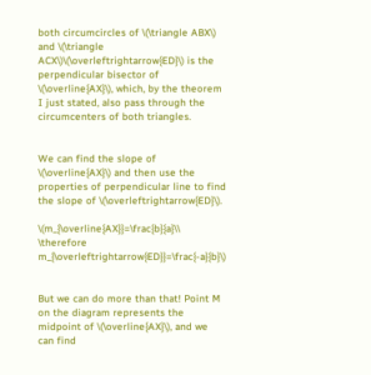both circumcircles of \(\triangle ABX\) and \(\triangle ACX\)\(\overleftrightarrow{ED}\) is the perpendicular bisector of \(\overline{AX}\), which, by the theorem I just stated, also pass through the circumcenters of both triangles.


We can find the slope of \(\overline{AX}\) and then use the properties of perpendicular line to find the slope of \(\overleftrightarrow{ED}\).

\(m_{\overline{AX}}=\frac{b}{a}\\ \therefore m_{\overleftrightarrow{ED}}=\frac{-a}{b}\)


But we can do more than that! Point M on the diagram represents the midpoint of \(\overline{AX}\), and we can find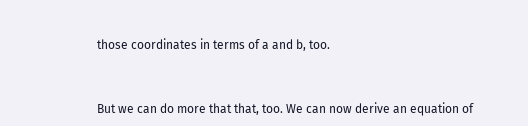those coordinates in terms of a and b, too.



But we can do more that that, too. We can now derive an equation of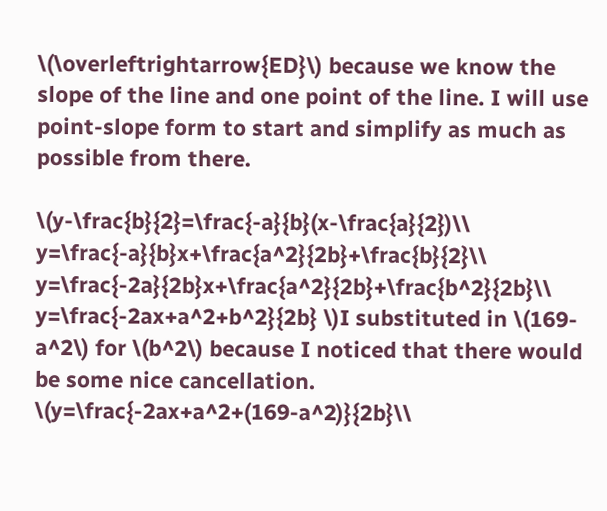\(\overleftrightarrow{ED}\) because we know the slope of the line and one point of the line. I will use point-slope form to start and simplify as much as possible from there.

\(y-\frac{b}{2}=\frac{-a}{b}(x-\frac{a}{2})\\ y=\frac{-a}{b}x+\frac{a^2}{2b}+\frac{b}{2}\\ y=\frac{-2a}{2b}x+\frac{a^2}{2b}+\frac{b^2}{2b}\\ y=\frac{-2ax+a^2+b^2}{2b} \)I substituted in \(169-a^2\) for \(b^2\) because I noticed that there would be some nice cancellation.
\(y=\frac{-2ax+a^2+(169-a^2)}{2b}\\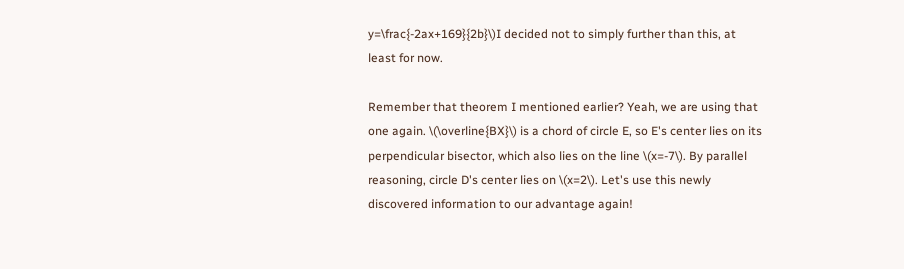y=\frac{-2ax+169}{2b}\)I decided not to simply further than this, at least for now.

Remember that theorem I mentioned earlier? Yeah, we are using that one again. \(\overline{BX}\) is a chord of circle E, so E's center lies on its perpendicular bisector, which also lies on the line \(x=-7\). By parallel reasoning, circle D's center lies on \(x=2\). Let's use this newly discovered information to our advantage again!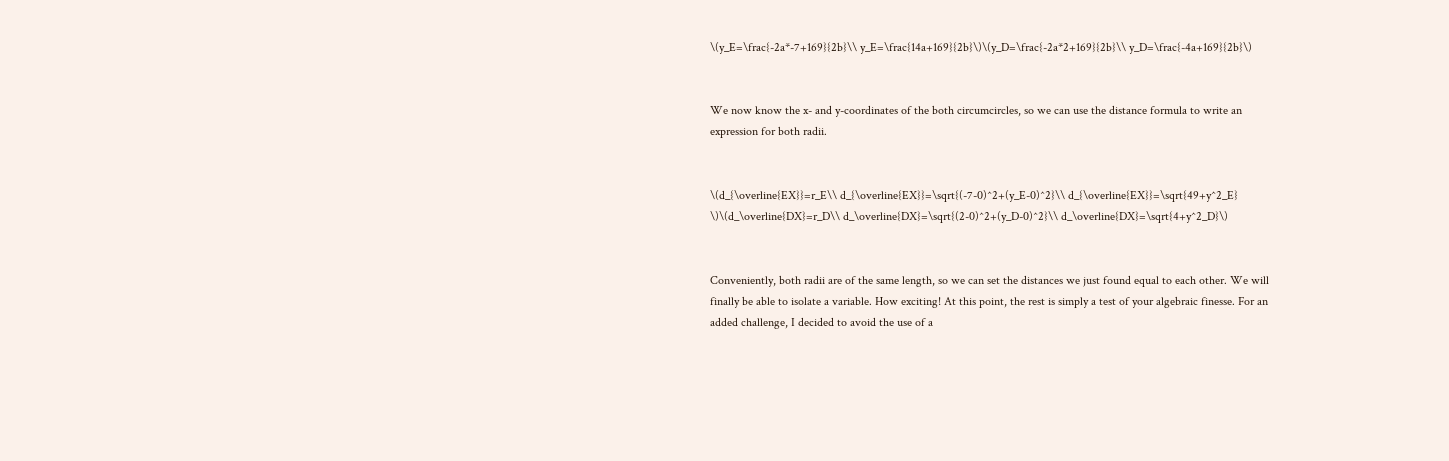\(y_E=\frac{-2a*-7+169}{2b}\\ y_E=\frac{14a+169}{2b}\)\(y_D=\frac{-2a*2+169}{2b}\\ y_D=\frac{-4a+169}{2b}\)


We now know the x- and y-coordinates of the both circumcircles, so we can use the distance formula to write an expression for both radii.


\(d_{\overline{EX}}=r_E\\ d_{\overline{EX}}=\sqrt{(-7-0)^2+(y_E-0)^2}\\ d_{\overline{EX}}=\sqrt{49+y^2_E} \)\(d_\overline{DX}=r_D\\ d_\overline{DX}=\sqrt{(2-0)^2+(y_D-0)^2}\\ d_\overline{DX}=\sqrt{4+y^2_D}\)


Conveniently, both radii are of the same length, so we can set the distances we just found equal to each other. We will finally be able to isolate a variable. How exciting! At this point, the rest is simply a test of your algebraic finesse. For an added challenge, I decided to avoid the use of a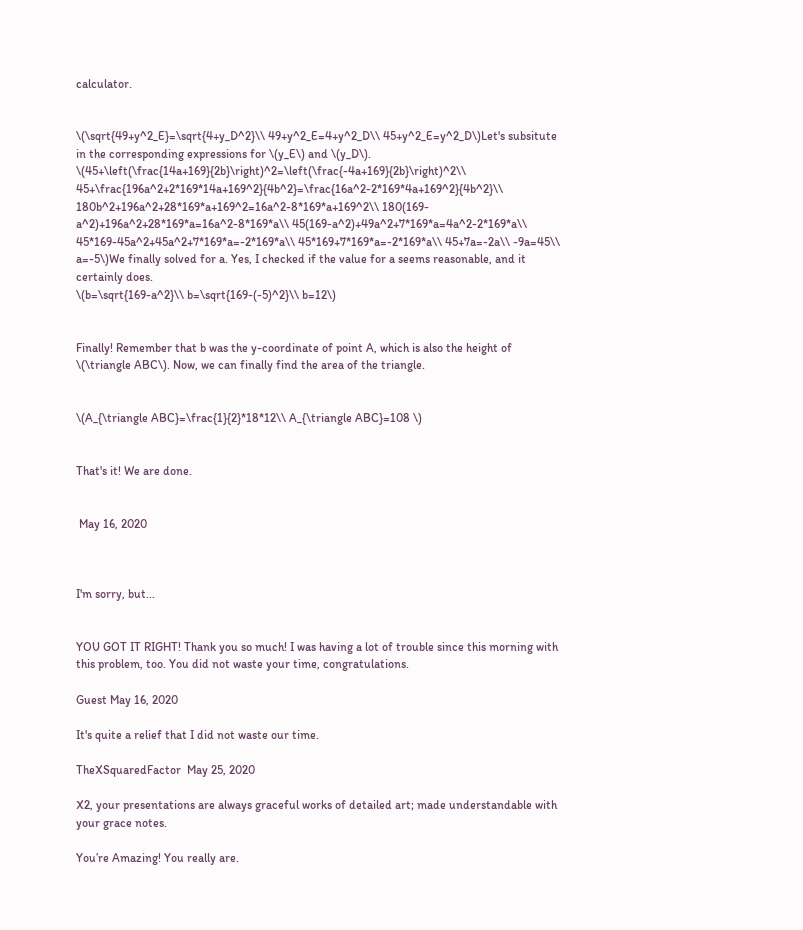calculator.


\(\sqrt{49+y^2_E}=\sqrt{4+y_D^2}\\ 49+y^2_E=4+y^2_D\\ 45+y^2_E=y^2_D\)Let's subsitute in the corresponding expressions for \(y_E\) and \(y_D\).
\(45+\left(\frac{14a+169}{2b}\right)^2=\left(\frac{-4a+169}{2b}\right)^2\\ 45+\frac{196a^2+2*169*14a+169^2}{4b^2}=\frac{16a^2-2*169*4a+169^2}{4b^2}\\ 180b^2+196a^2+28*169*a+169^2=16a^2-8*169*a+169^2\\ 180(169-a^2)+196a^2+28*169*a=16a^2-8*169*a\\ 45(169-a^2)+49a^2+7*169*a=4a^2-2*169*a\\ 45*169-45a^2+45a^2+7*169*a=-2*169*a\\ 45*169+7*169*a=-2*169*a\\ 45+7a=-2a\\ -9a=45\\ a=-5\)We finally solved for a. Yes, I checked if the value for a seems reasonable, and it certainly does.
\(b=\sqrt{169-a^2}\\ b=\sqrt{169-(-5)^2}\\ b=12\)


Finally! Remember that b was the y-coordinate of point A, which is also the height of \(\triangle ABC\). Now, we can finally find the area of the triangle.


\(A_{\triangle ABC}=\frac{1}{2}*18*12\\ A_{\triangle ABC}=108 \)


That's it! We are done.


 May 16, 2020



I'm sorry, but...


YOU GOT IT RIGHT! Thank you so much! I was having a lot of trouble since this morning with this problem, too. You did not waste your time, congratulations.

Guest May 16, 2020

It's quite a relief that I did not waste our time.

TheXSquaredFactor  May 25, 2020

X2, your presentations are always graceful works of detailed art; made understandable with your grace notes.

You’re Amazing! You really are.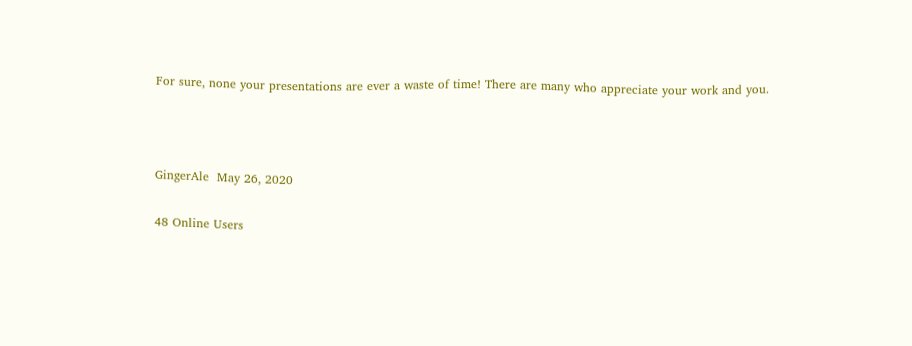For sure, none your presentations are ever a waste of time! There are many who appreciate your work and you.



GingerAle  May 26, 2020

48 Online Users